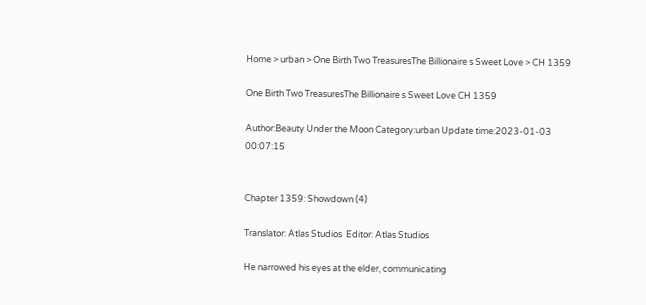Home > urban > One Birth Two TreasuresThe Billionaire s Sweet Love > CH 1359

One Birth Two TreasuresThe Billionaire s Sweet Love CH 1359

Author:Beauty Under the Moon Category:urban Update time:2023-01-03 00:07:15


Chapter 1359: Showdown (4)

Translator: Atlas Studios  Editor: Atlas Studios

He narrowed his eyes at the elder, communicating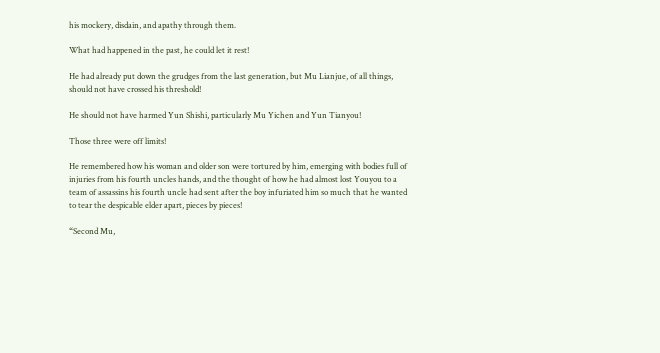his mockery, disdain, and apathy through them.

What had happened in the past, he could let it rest!

He had already put down the grudges from the last generation, but Mu Lianjue, of all things, should not have crossed his threshold!

He should not have harmed Yun Shishi, particularly Mu Yichen and Yun Tianyou!

Those three were off limits!

He remembered how his woman and older son were tortured by him, emerging with bodies full of injuries from his fourth uncles hands, and the thought of how he had almost lost Youyou to a team of assassins his fourth uncle had sent after the boy infuriated him so much that he wanted to tear the despicable elder apart, pieces by pieces!

“Second Mu,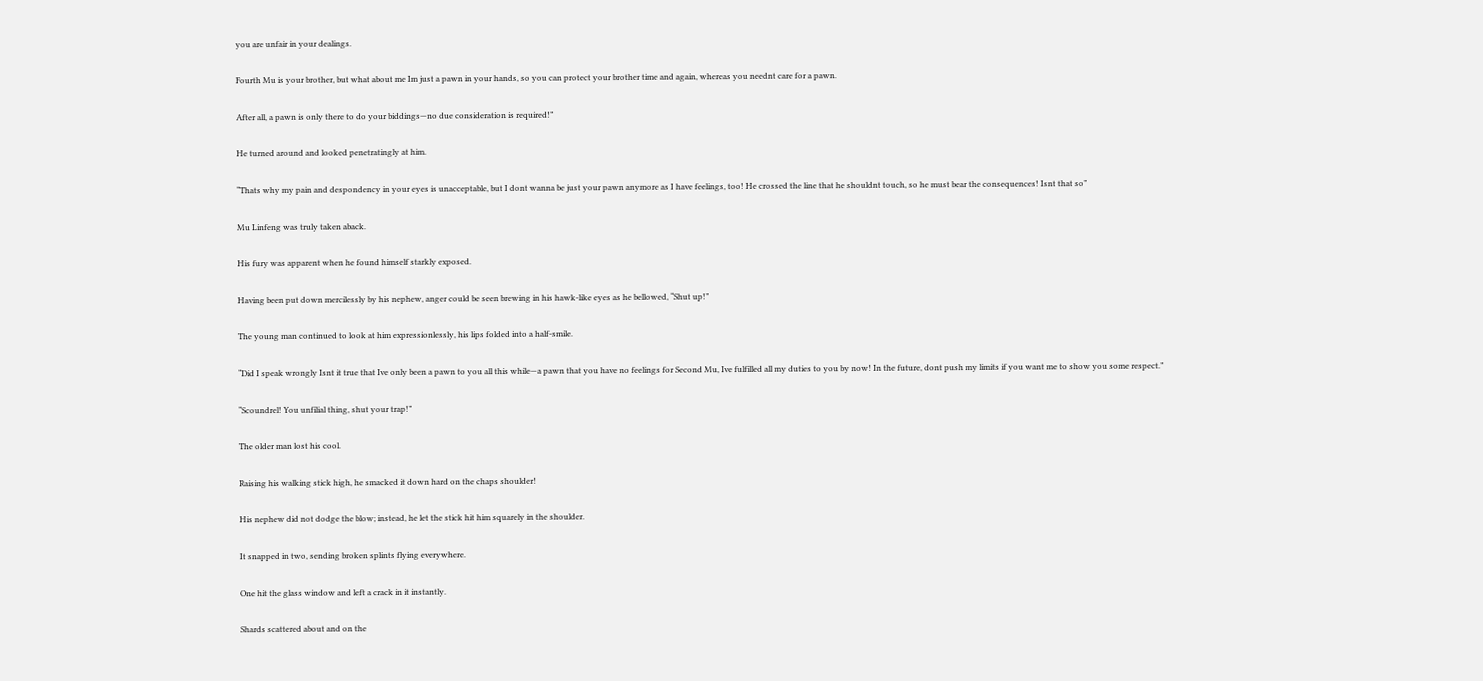you are unfair in your dealings.

Fourth Mu is your brother, but what about me Im just a pawn in your hands, so you can protect your brother time and again, whereas you neednt care for a pawn.

After all, a pawn is only there to do your biddings—no due consideration is required!”

He turned around and looked penetratingly at him.

“Thats why my pain and despondency in your eyes is unacceptable, but I dont wanna be just your pawn anymore as I have feelings, too! He crossed the line that he shouldnt touch, so he must bear the consequences! Isnt that so”

Mu Linfeng was truly taken aback.

His fury was apparent when he found himself starkly exposed.

Having been put down mercilessly by his nephew, anger could be seen brewing in his hawk-like eyes as he bellowed, “Shut up!”

The young man continued to look at him expressionlessly, his lips folded into a half-smile.

“Did I speak wrongly Isnt it true that Ive only been a pawn to you all this while—a pawn that you have no feelings for Second Mu, Ive fulfilled all my duties to you by now! In the future, dont push my limits if you want me to show you some respect.”

“Scoundrel! You unfilial thing, shut your trap!”

The older man lost his cool.

Raising his walking stick high, he smacked it down hard on the chaps shoulder!

His nephew did not dodge the blow; instead, he let the stick hit him squarely in the shoulder.

It snapped in two, sending broken splints flying everywhere.

One hit the glass window and left a crack in it instantly.

Shards scattered about and on the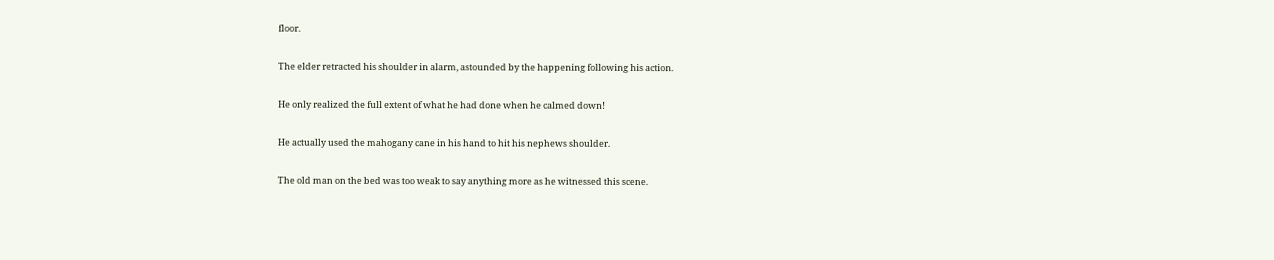floor.

The elder retracted his shoulder in alarm, astounded by the happening following his action.

He only realized the full extent of what he had done when he calmed down!

He actually used the mahogany cane in his hand to hit his nephews shoulder.

The old man on the bed was too weak to say anything more as he witnessed this scene.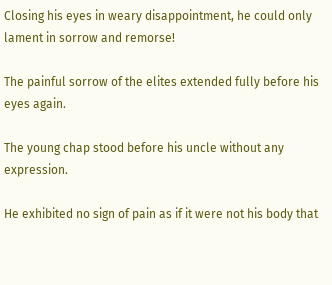Closing his eyes in weary disappointment, he could only lament in sorrow and remorse!

The painful sorrow of the elites extended fully before his eyes again.

The young chap stood before his uncle without any expression.

He exhibited no sign of pain as if it were not his body that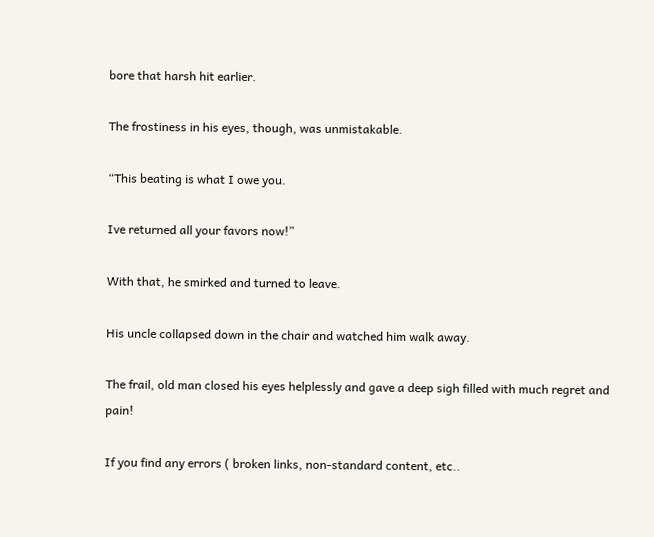bore that harsh hit earlier.

The frostiness in his eyes, though, was unmistakable.

“This beating is what I owe you.

Ive returned all your favors now!”

With that, he smirked and turned to leave.

His uncle collapsed down in the chair and watched him walk away.

The frail, old man closed his eyes helplessly and gave a deep sigh filled with much regret and pain!

If you find any errors ( broken links, non-standard content, etc..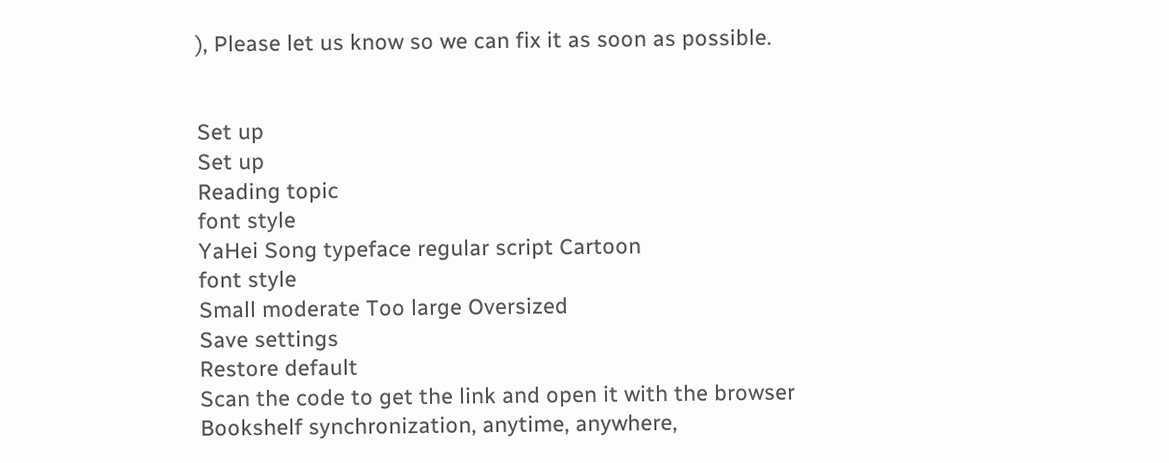), Please let us know so we can fix it as soon as possible.


Set up
Set up
Reading topic
font style
YaHei Song typeface regular script Cartoon
font style
Small moderate Too large Oversized
Save settings
Restore default
Scan the code to get the link and open it with the browser
Bookshelf synchronization, anytime, anywhere,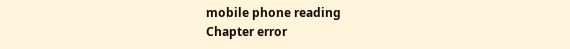mobile phone reading
Chapter error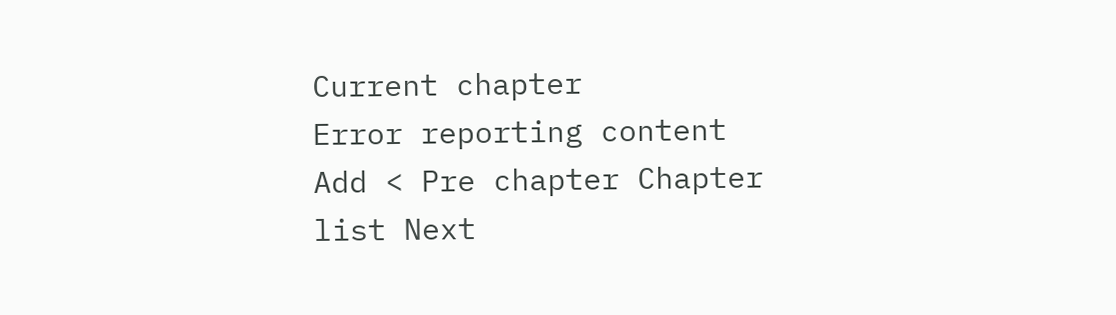Current chapter
Error reporting content
Add < Pre chapter Chapter list Next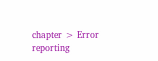chapter > Error reporting